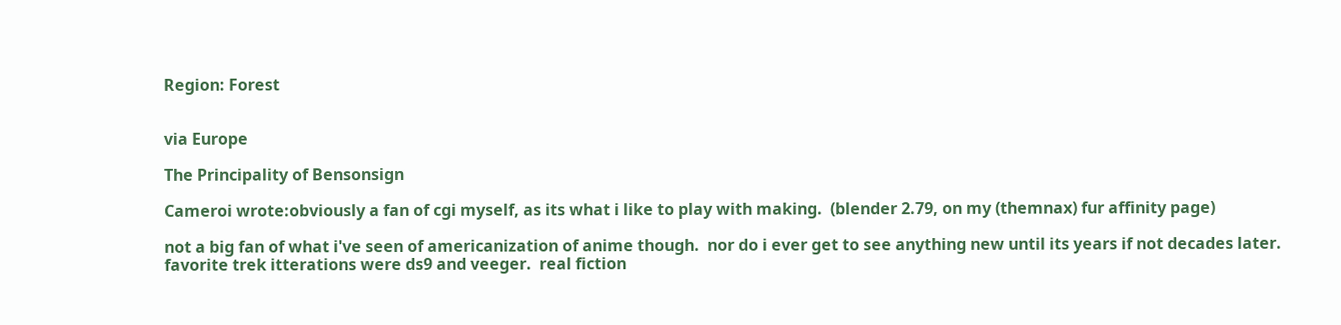Region: Forest


via Europe

The Principality of Bensonsign

Cameroi wrote:obviously a fan of cgi myself, as its what i like to play with making.  (blender 2.79, on my (themnax) fur affinity page)

not a big fan of what i've seen of americanization of anime though.  nor do i ever get to see anything new until its years if not decades later.
favorite trek itterations were ds9 and veeger.  real fiction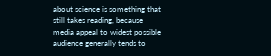about science is something that still takes reading, because media appeal to widest possible audience generally tends to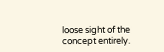loose sight of the concept entirely.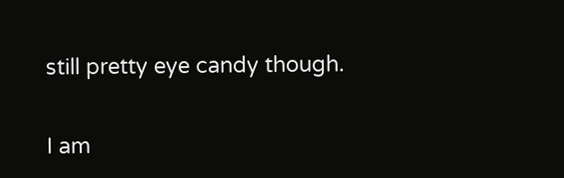still pretty eye candy though.

I am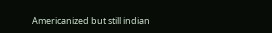Americanized but still indian